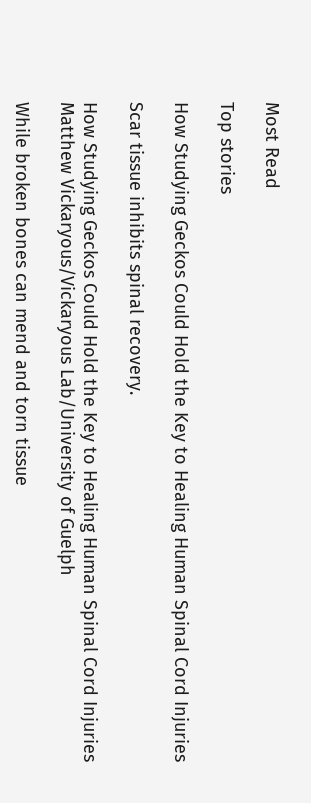Most Read

Top stories

How Studying Geckos Could Hold the Key to Healing Human Spinal Cord Injuries

Scar tissue inhibits spinal recovery.

How Studying Geckos Could Hold the Key to Healing Human Spinal Cord Injuries
Matthew Vickaryous/Vickaryous Lab/University of Guelph

While broken bones can mend and torn tissue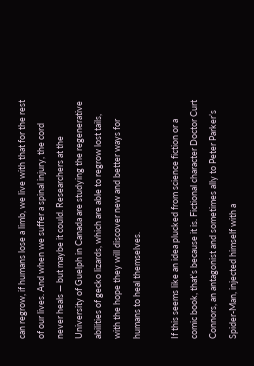can regrow, if humans lose a limb, we live with that for the rest of our lives. And when we suffer a spinal injury, the cord never heals — but maybe it could. Researchers at the University of Guelph in Canada are studying the regenerative abilities of gecko lizards, which are able to regrow lost tails, with the hope they will discover new and better ways for humans to heal themselves.

If this seems like an idea plucked from science fiction or a comic book, that’s because it is. Fictional character Doctor Curt Connors, an antagonist and sometimes ally to Peter Parker’s Spider-Man, injected himself with a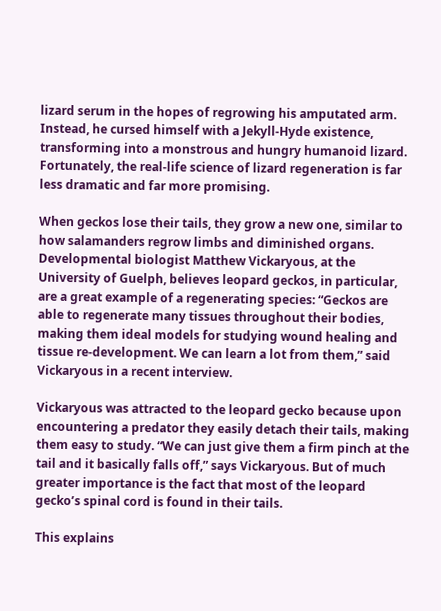lizard serum in the hopes of regrowing his amputated arm. Instead, he cursed himself with a Jekyll-Hyde existence, transforming into a monstrous and hungry humanoid lizard. Fortunately, the real-life science of lizard regeneration is far less dramatic and far more promising.

When geckos lose their tails, they grow a new one, similar to how salamanders regrow limbs and diminished organs. Developmental biologist Matthew Vickaryous, at the University of Guelph, believes leopard geckos, in particular, are a great example of a regenerating species: “Geckos are able to regenerate many tissues throughout their bodies, making them ideal models for studying wound healing and tissue re-development. We can learn a lot from them,” said Vickaryous in a recent interview.

Vickaryous was attracted to the leopard gecko because upon encountering a predator they easily detach their tails, making them easy to study. “We can just give them a firm pinch at the tail and it basically falls off,” says Vickaryous. But of much greater importance is the fact that most of the leopard gecko’s spinal cord is found in their tails.

This explains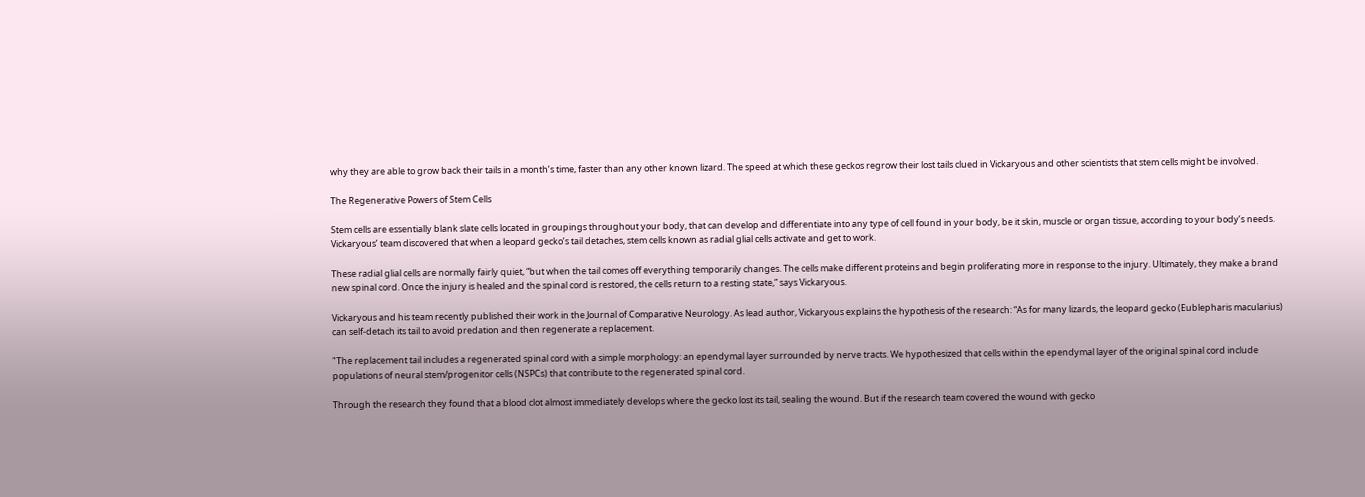why they are able to grow back their tails in a month’s time, faster than any other known lizard. The speed at which these geckos regrow their lost tails clued in Vickaryous and other scientists that stem cells might be involved.

The Regenerative Powers of Stem Cells

Stem cells are essentially blank slate cells located in groupings throughout your body, that can develop and differentiate into any type of cell found in your body, be it skin, muscle or organ tissue, according to your body’s needs. Vickaryous’ team discovered that when a leopard gecko’s tail detaches, stem cells known as radial glial cells activate and get to work.

These radial glial cells are normally fairly quiet, “but when the tail comes off everything temporarily changes. The cells make different proteins and begin proliferating more in response to the injury. Ultimately, they make a brand new spinal cord. Once the injury is healed and the spinal cord is restored, the cells return to a resting state,” says Vickaryous.

Vickaryous and his team recently published their work in the Journal of Comparative Neurology. As lead author, Vickaryous explains the hypothesis of the research: “As for many lizards, the leopard gecko (Eublepharis macularius) can self-detach its tail to avoid predation and then regenerate a replacement.

"The replacement tail includes a regenerated spinal cord with a simple morphology: an ependymal layer surrounded by nerve tracts. We hypothesized that cells within the ependymal layer of the original spinal cord include populations of neural stem/progenitor cells (NSPCs) that contribute to the regenerated spinal cord.

Through the research they found that a blood clot almost immediately develops where the gecko lost its tail, sealing the wound. But if the research team covered the wound with gecko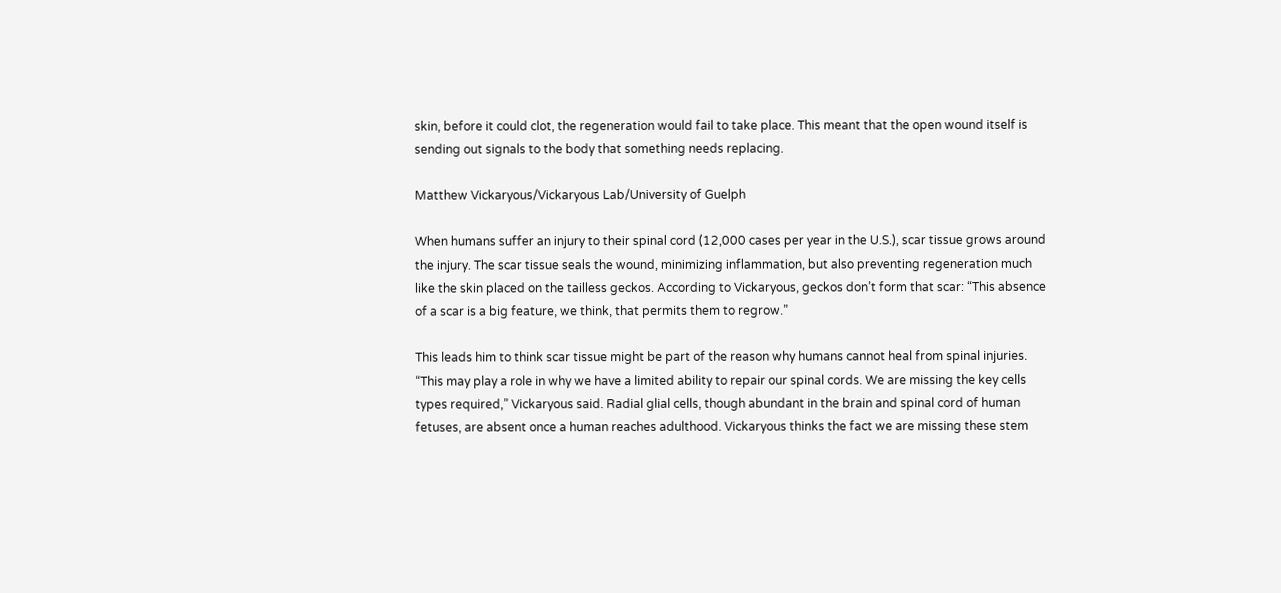skin, before it could clot, the regeneration would fail to take place. This meant that the open wound itself is sending out signals to the body that something needs replacing.

Matthew Vickaryous/Vickaryous Lab/University of Guelph

When humans suffer an injury to their spinal cord (12,000 cases per year in the U.S.), scar tissue grows around the injury. The scar tissue seals the wound, minimizing inflammation, but also preventing regeneration much like the skin placed on the tailless geckos. According to Vickaryous, geckos don’t form that scar: “This absence of a scar is a big feature, we think, that permits them to regrow.”

This leads him to think scar tissue might be part of the reason why humans cannot heal from spinal injuries. “This may play a role in why we have a limited ability to repair our spinal cords. We are missing the key cells types required,” Vickaryous said. Radial glial cells, though abundant in the brain and spinal cord of human fetuses, are absent once a human reaches adulthood. Vickaryous thinks the fact we are missing these stem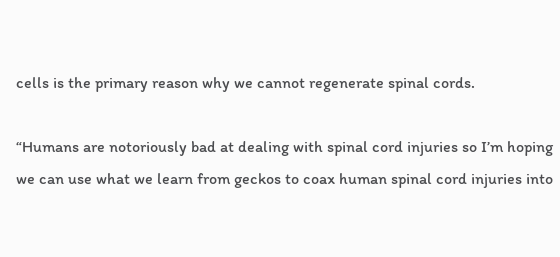cells is the primary reason why we cannot regenerate spinal cords.

“Humans are notoriously bad at dealing with spinal cord injuries so I’m hoping we can use what we learn from geckos to coax human spinal cord injuries into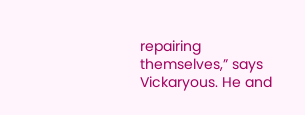repairing themselves,” says Vickaryous. He and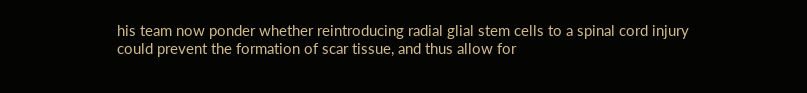his team now ponder whether reintroducing radial glial stem cells to a spinal cord injury could prevent the formation of scar tissue, and thus allow for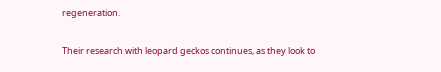regeneration.

Their research with leopard geckos continues, as they look to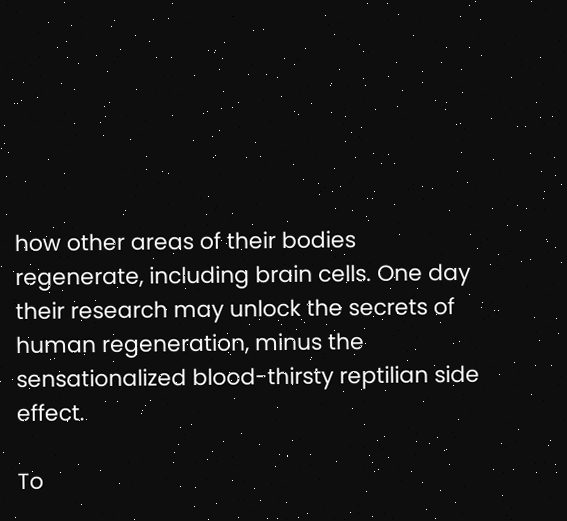how other areas of their bodies regenerate, including brain cells. One day their research may unlock the secrets of human regeneration, minus the sensationalized blood-thirsty reptilian side effect.

To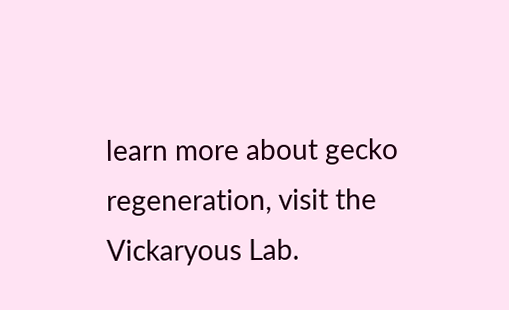learn more about gecko regeneration, visit the Vickaryous Lab.